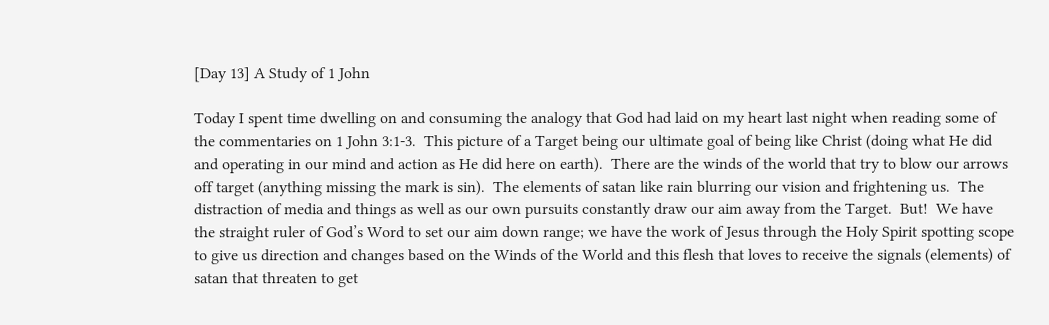[Day 13] A Study of 1 John

Today I spent time dwelling on and consuming the analogy that God had laid on my heart last night when reading some of the commentaries on 1 John 3:1-3.  This picture of a Target being our ultimate goal of being like Christ (doing what He did and operating in our mind and action as He did here on earth).  There are the winds of the world that try to blow our arrows off target (anything missing the mark is sin).  The elements of satan like rain blurring our vision and frightening us.  The distraction of media and things as well as our own pursuits constantly draw our aim away from the Target.  But!  We have the straight ruler of God’s Word to set our aim down range; we have the work of Jesus through the Holy Spirit spotting scope to give us direction and changes based on the Winds of the World and this flesh that loves to receive the signals (elements) of satan that threaten to get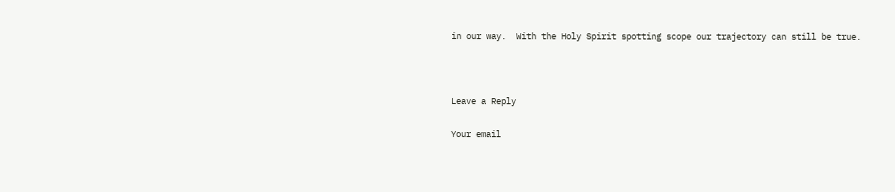in our way.  With the Holy Spirit spotting scope our trajectory can still be true.



Leave a Reply

Your email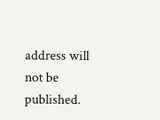address will not be published.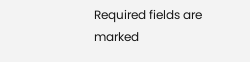Required fields are marked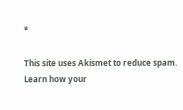*

This site uses Akismet to reduce spam. Learn how your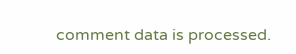comment data is processed.